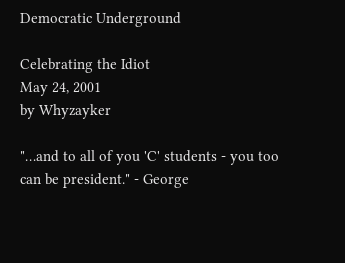Democratic Underground

Celebrating the Idiot
May 24, 2001
by Whyzayker

"…and to all of you 'C' students - you too can be president." - George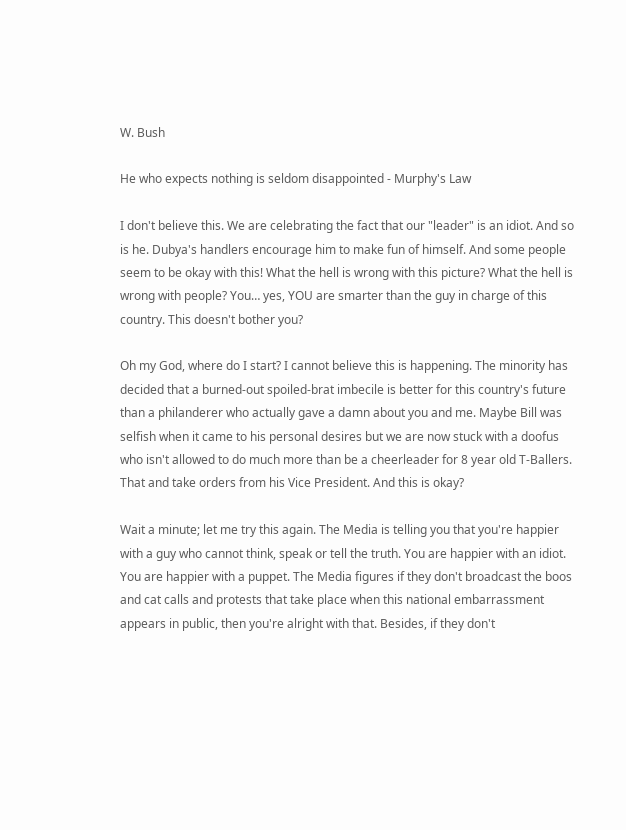W. Bush

He who expects nothing is seldom disappointed - Murphy's Law

I don't believe this. We are celebrating the fact that our "leader" is an idiot. And so is he. Dubya's handlers encourage him to make fun of himself. And some people seem to be okay with this! What the hell is wrong with this picture? What the hell is wrong with people? You… yes, YOU are smarter than the guy in charge of this country. This doesn't bother you?

Oh my God, where do I start? I cannot believe this is happening. The minority has decided that a burned-out spoiled-brat imbecile is better for this country's future than a philanderer who actually gave a damn about you and me. Maybe Bill was selfish when it came to his personal desires but we are now stuck with a doofus who isn't allowed to do much more than be a cheerleader for 8 year old T-Ballers. That and take orders from his Vice President. And this is okay?

Wait a minute; let me try this again. The Media is telling you that you're happier with a guy who cannot think, speak or tell the truth. You are happier with an idiot. You are happier with a puppet. The Media figures if they don't broadcast the boos and cat calls and protests that take place when this national embarrassment appears in public, then you're alright with that. Besides, if they don't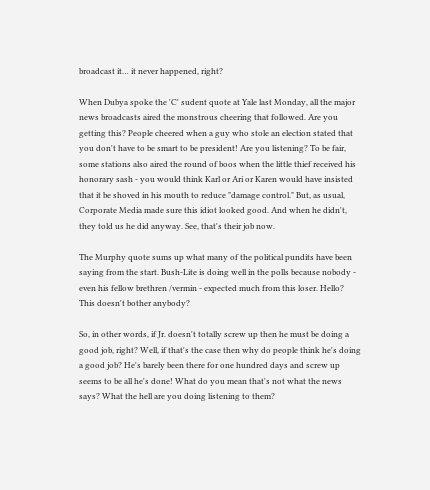broadcast it… it never happened, right?

When Dubya spoke the 'C' sudent quote at Yale last Monday, all the major news broadcasts aired the monstrous cheering that followed. Are you getting this? People cheered when a guy who stole an election stated that you don't have to be smart to be president! Are you listening? To be fair, some stations also aired the round of boos when the little thief received his honorary sash - you would think Karl or Ari or Karen would have insisted that it be shoved in his mouth to reduce "damage control." But, as usual, Corporate Media made sure this idiot looked good. And when he didn't, they told us he did anyway. See, that's their job now.

The Murphy quote sums up what many of the political pundits have been saying from the start. Bush-Lite is doing well in the polls because nobody - even his fellow brethren /vermin - expected much from this loser. Hello? This doesn't bother anybody?

So, in other words, if Jr. doesn't totally screw up then he must be doing a good job, right? Well, if that's the case then why do people think he's doing a good job? He's barely been there for one hundred days and screw up seems to be all he's done! What do you mean that's not what the news says? What the hell are you doing listening to them?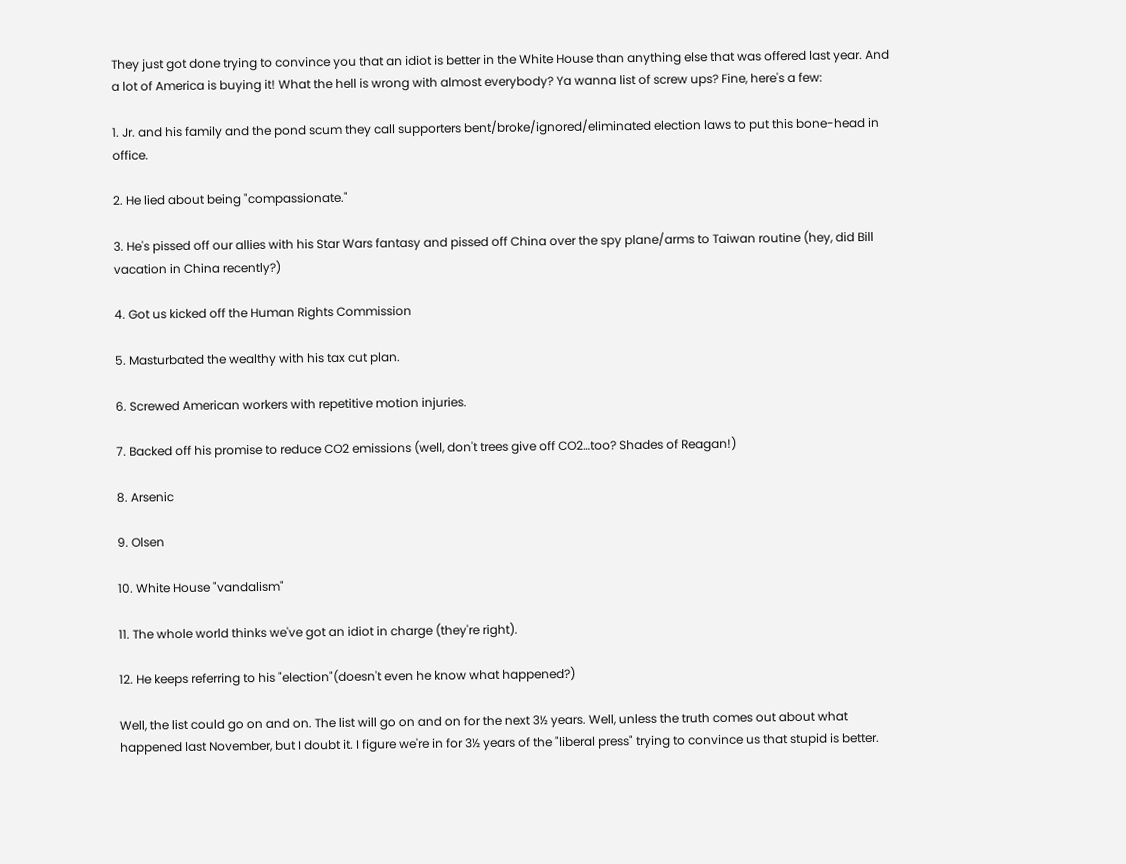They just got done trying to convince you that an idiot is better in the White House than anything else that was offered last year. And a lot of America is buying it! What the hell is wrong with almost everybody? Ya wanna list of screw ups? Fine, here's a few:

1. Jr. and his family and the pond scum they call supporters bent/broke/ignored/eliminated election laws to put this bone-head in office.

2. He lied about being "compassionate."

3. He's pissed off our allies with his Star Wars fantasy and pissed off China over the spy plane/arms to Taiwan routine (hey, did Bill vacation in China recently?)

4. Got us kicked off the Human Rights Commission

5. Masturbated the wealthy with his tax cut plan.

6. Screwed American workers with repetitive motion injuries.

7. Backed off his promise to reduce CO2 emissions (well, don't trees give off CO2…too? Shades of Reagan!)

8. Arsenic

9. Olsen

10. White House "vandalism"

11. The whole world thinks we've got an idiot in charge (they're right).

12. He keeps referring to his "election"(doesn't even he know what happened?)

Well, the list could go on and on. The list will go on and on for the next 3½ years. Well, unless the truth comes out about what happened last November, but I doubt it. I figure we're in for 3½ years of the "liberal press" trying to convince us that stupid is better.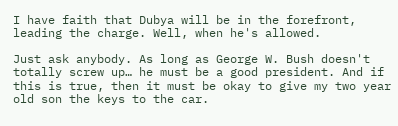I have faith that Dubya will be in the forefront, leading the charge. Well, when he's allowed.

Just ask anybody. As long as George W. Bush doesn't totally screw up… he must be a good president. And if this is true, then it must be okay to give my two year old son the keys to the car.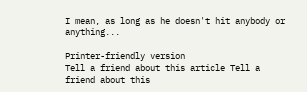I mean, as long as he doesn't hit anybody or anything...

Printer-friendly version
Tell a friend about this article Tell a friend about this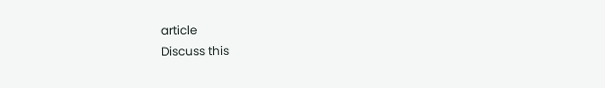article
Discuss this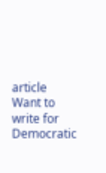article
Want to write for Democratic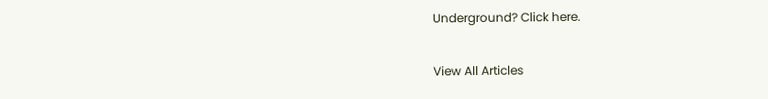Underground? Click here.

View All Articles